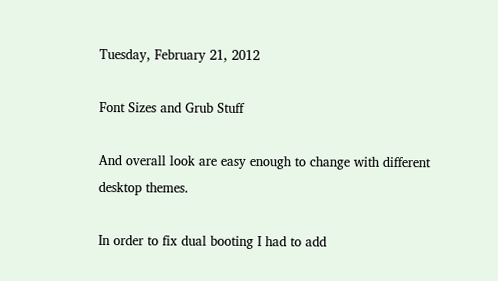Tuesday, February 21, 2012

Font Sizes and Grub Stuff

And overall look are easy enough to change with different desktop themes.

In order to fix dual booting I had to add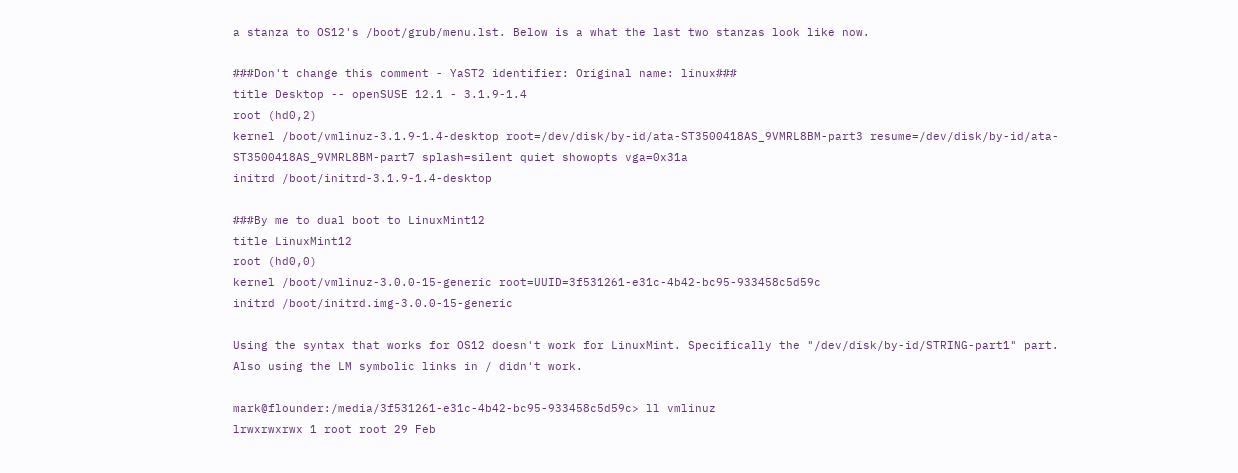a stanza to OS12's /boot/grub/menu.lst. Below is a what the last two stanzas look like now.

###Don't change this comment - YaST2 identifier: Original name: linux###
title Desktop -- openSUSE 12.1 - 3.1.9-1.4
root (hd0,2)
kernel /boot/vmlinuz-3.1.9-1.4-desktop root=/dev/disk/by-id/ata-ST3500418AS_9VMRL8BM-part3 resume=/dev/disk/by-id/ata-ST3500418AS_9VMRL8BM-part7 splash=silent quiet showopts vga=0x31a
initrd /boot/initrd-3.1.9-1.4-desktop

###By me to dual boot to LinuxMint12
title LinuxMint12
root (hd0,0)
kernel /boot/vmlinuz-3.0.0-15-generic root=UUID=3f531261-e31c-4b42-bc95-933458c5d59c
initrd /boot/initrd.img-3.0.0-15-generic

Using the syntax that works for OS12 doesn't work for LinuxMint. Specifically the "/dev/disk/by-id/STRING-part1" part. Also using the LM symbolic links in / didn't work.

mark@flounder:/media/3f531261-e31c-4b42-bc95-933458c5d59c> ll vmlinuz
lrwxrwxrwx 1 root root 29 Feb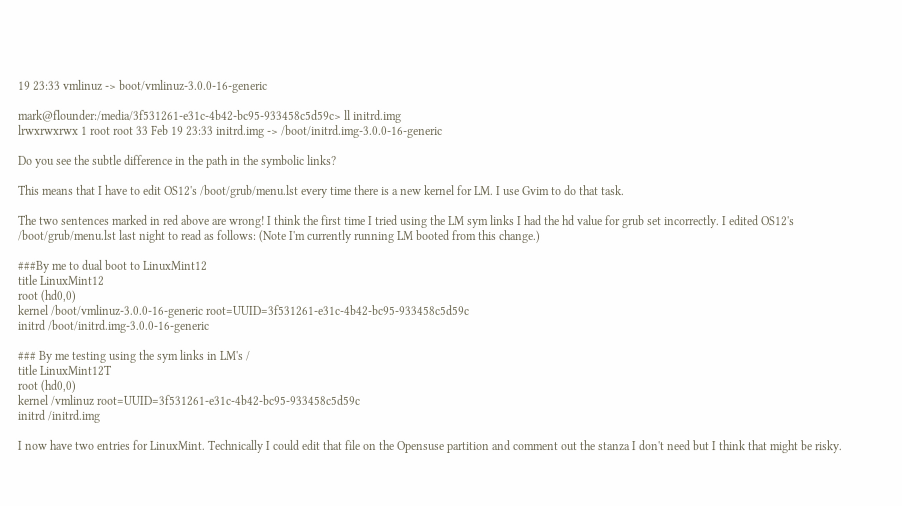19 23:33 vmlinuz -> boot/vmlinuz-3.0.0-16-generic

mark@flounder:/media/3f531261-e31c-4b42-bc95-933458c5d59c> ll initrd.img
lrwxrwxrwx 1 root root 33 Feb 19 23:33 initrd.img -> /boot/initrd.img-3.0.0-16-generic

Do you see the subtle difference in the path in the symbolic links?

This means that I have to edit OS12's /boot/grub/menu.lst every time there is a new kernel for LM. I use Gvim to do that task.

The two sentences marked in red above are wrong! I think the first time I tried using the LM sym links I had the hd value for grub set incorrectly. I edited OS12's /boot/grub/menu.lst last night to read as follows: (Note I'm currently running LM booted from this change.)

###By me to dual boot to LinuxMint12
title LinuxMint12
root (hd0,0)
kernel /boot/vmlinuz-3.0.0-16-generic root=UUID=3f531261-e31c-4b42-bc95-933458c5d59c
initrd /boot/initrd.img-3.0.0-16-generic

### By me testing using the sym links in LM's /
title LinuxMint12T
root (hd0,0)
kernel /vmlinuz root=UUID=3f531261-e31c-4b42-bc95-933458c5d59c
initrd /initrd.img

I now have two entries for LinuxMint. Technically I could edit that file on the Opensuse partition and comment out the stanza I don't need but I think that might be risky.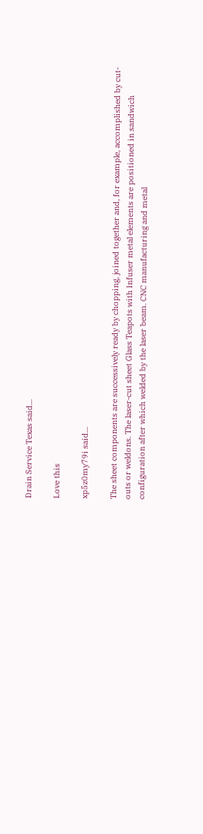Drain Service Texas said...

Love this

xp5z0my79i said...

The sheet components are successively ready by chopping, joined together and, for example, accomplished by cut-outs or weldons. The laser-cut sheet Glass Teapots with Infuser metal elements are positioned in sandwich configuration after which welded by the laser beam. CNC manufacturing and metal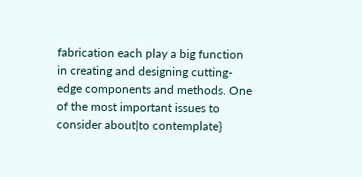fabrication each play a big function in creating and designing cutting-edge components and methods. One of the most important issues to consider about|to contemplate}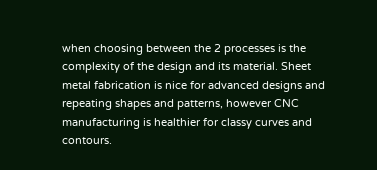when choosing between the 2 processes is the complexity of the design and its material. Sheet metal fabrication is nice for advanced designs and repeating shapes and patterns, however CNC manufacturing is healthier for classy curves and contours.